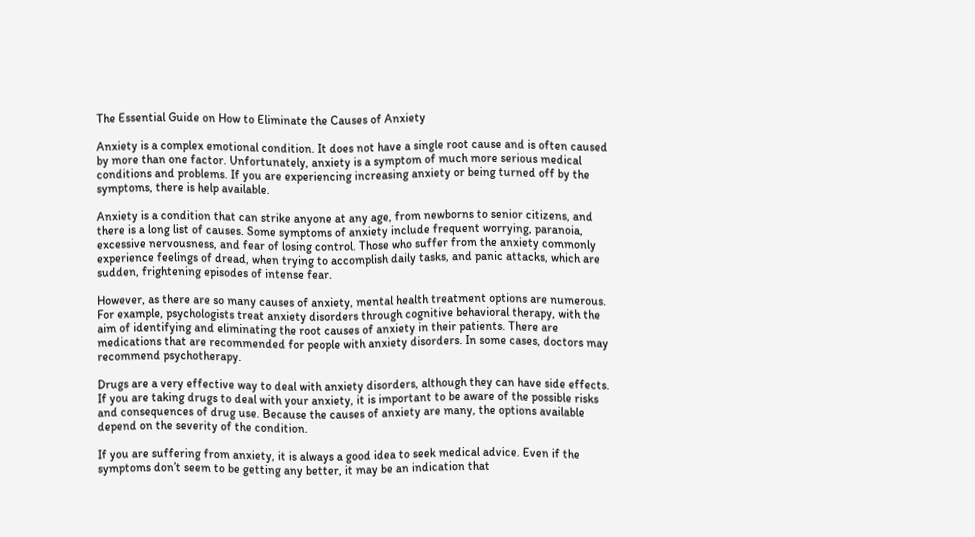The Essential Guide on How to Eliminate the Causes of Anxiety

Anxiety is a complex emotional condition. It does not have a single root cause and is often caused by more than one factor. Unfortunately, anxiety is a symptom of much more serious medical conditions and problems. If you are experiencing increasing anxiety or being turned off by the symptoms, there is help available.

Anxiety is a condition that can strike anyone at any age, from newborns to senior citizens, and there is a long list of causes. Some symptoms of anxiety include frequent worrying, paranoia, excessive nervousness, and fear of losing control. Those who suffer from the anxiety commonly experience feelings of dread, when trying to accomplish daily tasks, and panic attacks, which are sudden, frightening episodes of intense fear.

However, as there are so many causes of anxiety, mental health treatment options are numerous. For example, psychologists treat anxiety disorders through cognitive behavioral therapy, with the aim of identifying and eliminating the root causes of anxiety in their patients. There are medications that are recommended for people with anxiety disorders. In some cases, doctors may recommend psychotherapy.

Drugs are a very effective way to deal with anxiety disorders, although they can have side effects. If you are taking drugs to deal with your anxiety, it is important to be aware of the possible risks and consequences of drug use. Because the causes of anxiety are many, the options available depend on the severity of the condition.

If you are suffering from anxiety, it is always a good idea to seek medical advice. Even if the symptoms don’t seem to be getting any better, it may be an indication that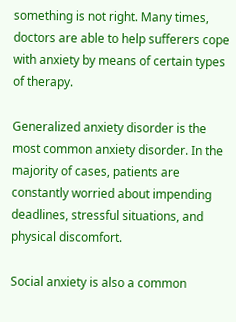something is not right. Many times, doctors are able to help sufferers cope with anxiety by means of certain types of therapy.

Generalized anxiety disorder is the most common anxiety disorder. In the majority of cases, patients are constantly worried about impending deadlines, stressful situations, and physical discomfort.

Social anxiety is also a common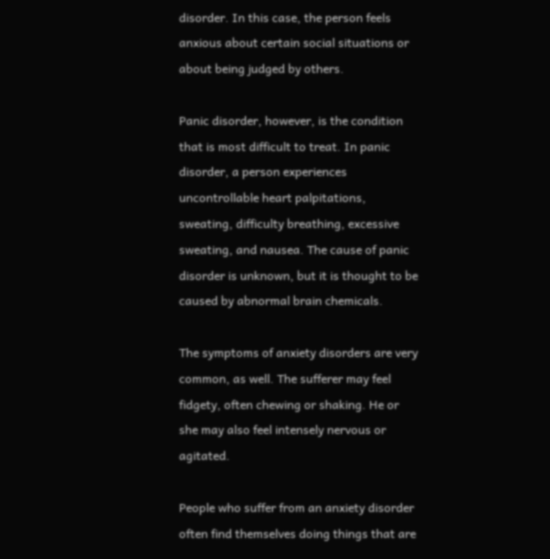disorder. In this case, the person feels anxious about certain social situations or about being judged by others.

Panic disorder, however, is the condition that is most difficult to treat. In panic disorder, a person experiences uncontrollable heart palpitations, sweating, difficulty breathing, excessive sweating, and nausea. The cause of panic disorder is unknown, but it is thought to be caused by abnormal brain chemicals.

The symptoms of anxiety disorders are very common, as well. The sufferer may feel fidgety, often chewing or shaking. He or she may also feel intensely nervous or agitated.

People who suffer from an anxiety disorder often find themselves doing things that are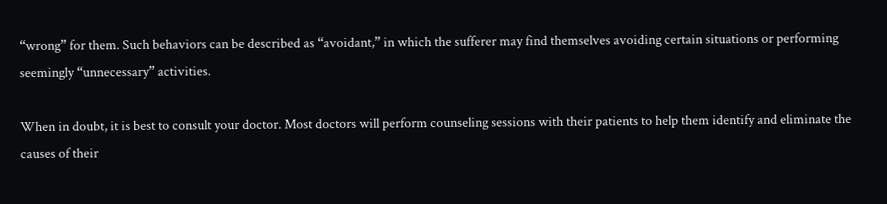“wrong” for them. Such behaviors can be described as “avoidant,” in which the sufferer may find themselves avoiding certain situations or performing seemingly “unnecessary” activities.

When in doubt, it is best to consult your doctor. Most doctors will perform counseling sessions with their patients to help them identify and eliminate the causes of their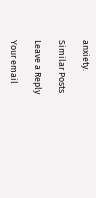anxiety.

Similar Posts

Leave a Reply

Your email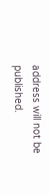address will not be published.